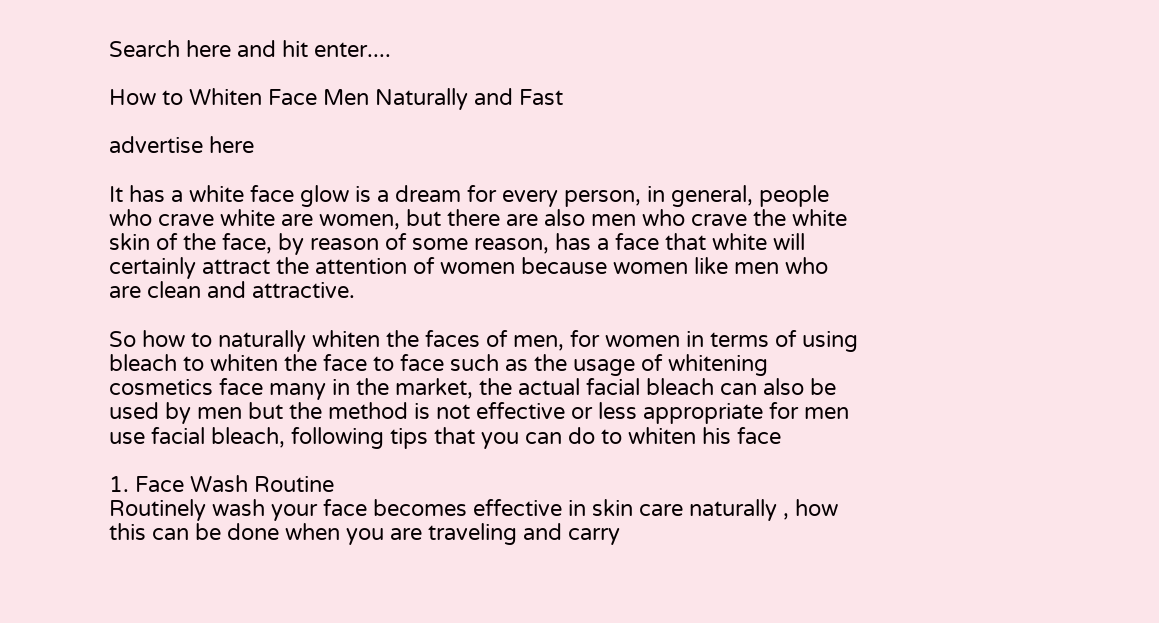Search here and hit enter....

How to Whiten Face Men Naturally and Fast

advertise here

It has a white face glow is a dream for every person, in general, people who crave white are women, but there are also men who crave the white skin of the face, by reason of some reason, has a face that white will certainly attract the attention of women because women like men who are clean and attractive.

So how to naturally whiten the faces of men, for women in terms of using bleach to whiten the face to face such as the usage of whitening cosmetics face many in the market, the actual facial bleach can also be used by men but the method is not effective or less appropriate for men use facial bleach, following tips that you can do to whiten his face

1. Face Wash Routine
Routinely wash your face becomes effective in skin care naturally , how this can be done when you are traveling and carry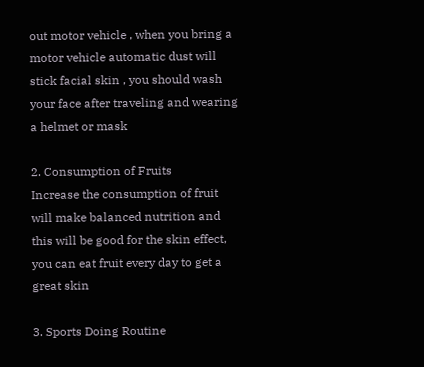out motor vehicle , when you bring a motor vehicle automatic dust will stick facial skin , you should wash your face after traveling and wearing a helmet or mask

2. Consumption of Fruits
Increase the consumption of fruit will make balanced nutrition and this will be good for the skin effect, you can eat fruit every day to get a great skin

3. Sports Doing Routine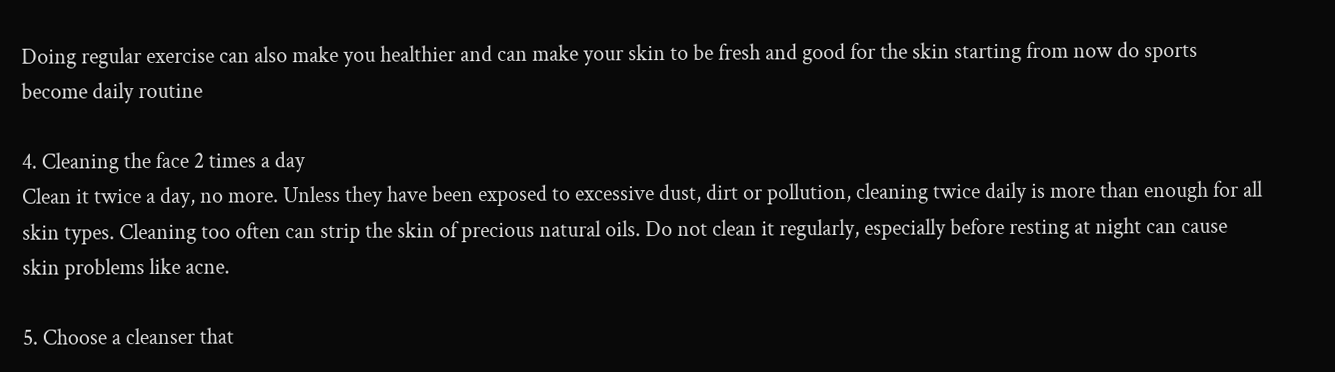Doing regular exercise can also make you healthier and can make your skin to be fresh and good for the skin starting from now do sports become daily routine

4. Cleaning the face 2 times a day
Clean it twice a day, no more. Unless they have been exposed to excessive dust, dirt or pollution, cleaning twice daily is more than enough for all skin types. Cleaning too often can strip the skin of precious natural oils. Do not clean it regularly, especially before resting at night can cause skin problems like acne.

5. Choose a cleanser that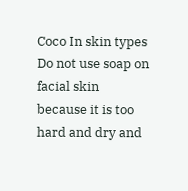Coco In skin types
Do not use soap on facial skin because it is too hard and dry and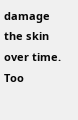damage the skin over time. Too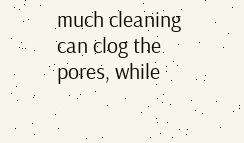much cleaning can clog the pores, while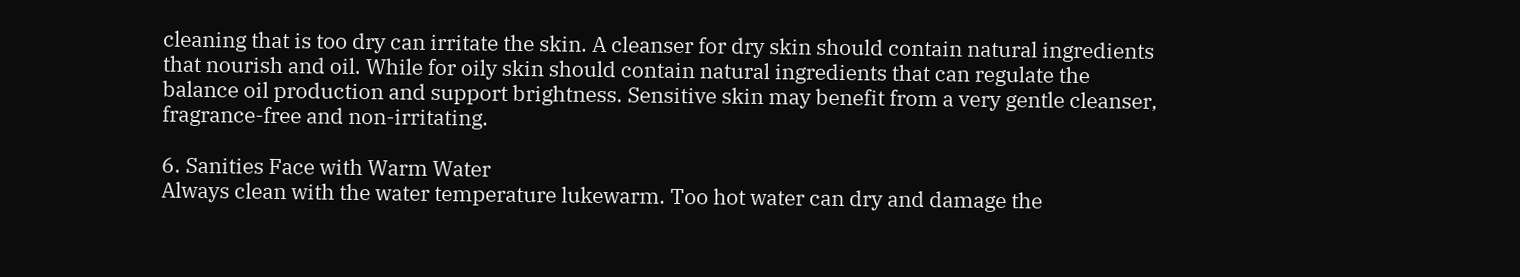cleaning that is too dry can irritate the skin. A cleanser for dry skin should contain natural ingredients that nourish and oil. While for oily skin should contain natural ingredients that can regulate the balance oil production and support brightness. Sensitive skin may benefit from a very gentle cleanser, fragrance-free and non-irritating.

6. Sanities Face with Warm Water
Always clean with the water temperature lukewarm. Too hot water can dry and damage the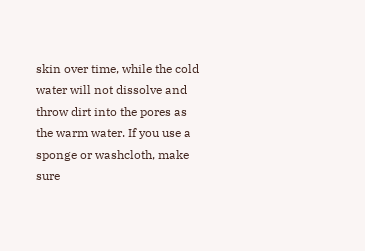skin over time, while the cold water will not dissolve and throw dirt into the pores as the warm water. If you use a sponge or washcloth, make sure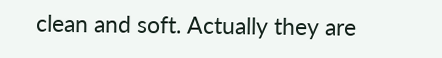clean and soft. Actually they are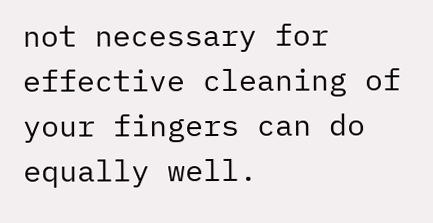not necessary for effective cleaning of your fingers can do equally well.